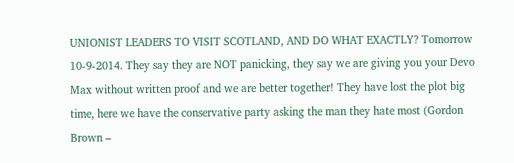UNIONIST LEADERS TO VISIT SCOTLAND, AND DO WHAT EXACTLY? Tomorrow 10-9-2014. They say they are NOT panicking, they say we are giving you your Devo Max without written proof and we are better together! They have lost the plot big time, here we have the conservative party asking the man they hate most (Gordon Brown –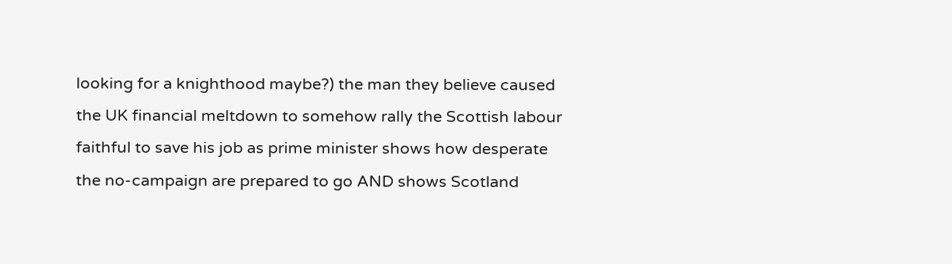looking for a knighthood maybe?) the man they believe caused the UK financial meltdown to somehow rally the Scottish labour faithful to save his job as prime minister shows how desperate the no-campaign are prepared to go AND shows Scotland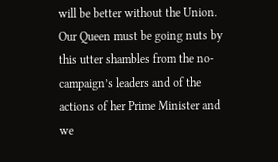will be better without the Union. Our Queen must be going nuts by this utter shambles from the no-campaign’s leaders and of the actions of her Prime Minister and we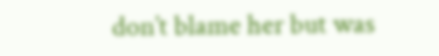don’t blame her but was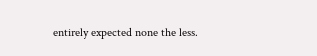entirely expected none the less.